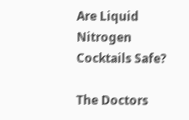Are Liquid Nitrogen Cocktails Safe?

The Doctors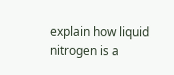explain how liquid nitrogen is a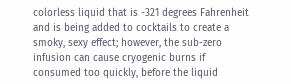colorless liquid that is -321 degrees Fahrenheit and is being added to cocktails to create a smoky, sexy effect; however, the sub-zero infusion can cause cryogenic burns if consumed too quickly, before the liquid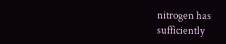nitrogen has sufficiently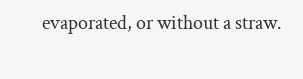evaporated, or without a straw.